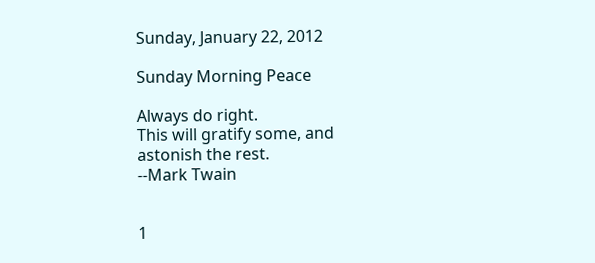Sunday, January 22, 2012

Sunday Morning Peace

Always do right.
This will gratify some, and
astonish the rest.
--Mark Twain


1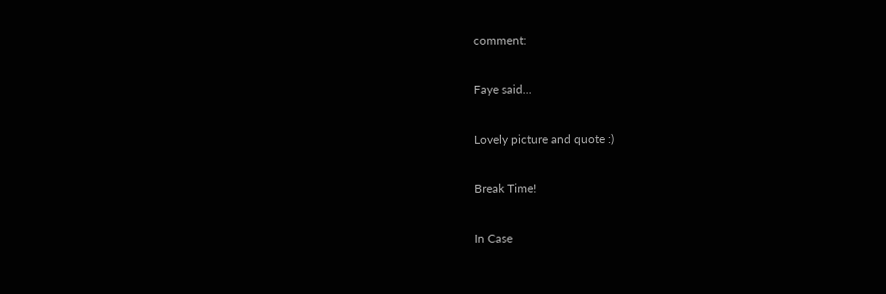comment:

Faye said...

Lovely picture and quote :)

Break Time!

In Case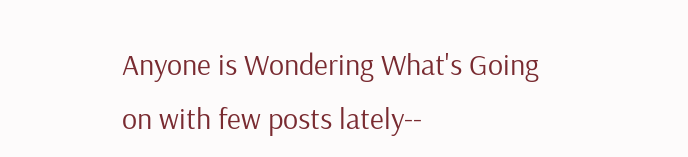Anyone is Wondering What's Going on with few posts lately--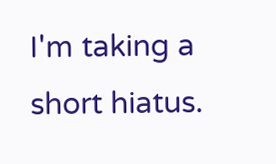I'm taking a short hiatus.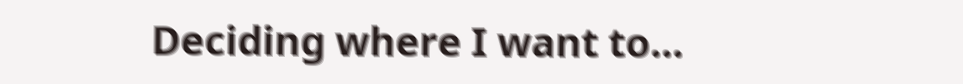Deciding where I want to...